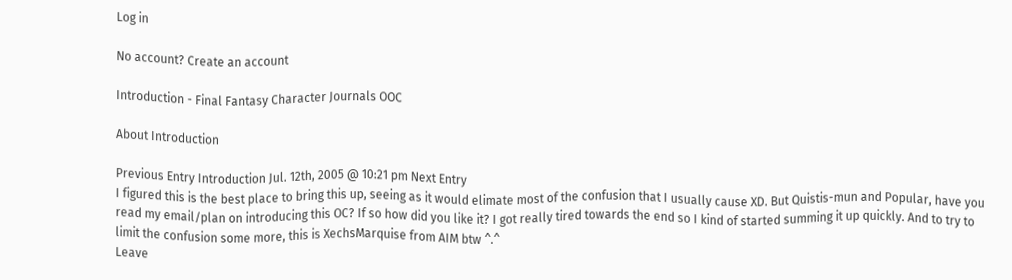Log in

No account? Create an account

Introduction - Final Fantasy Character Journals OOC

About Introduction

Previous Entry Introduction Jul. 12th, 2005 @ 10:21 pm Next Entry
I figured this is the best place to bring this up, seeing as it would elimate most of the confusion that I usually cause XD. But Quistis-mun and Popular, have you read my email/plan on introducing this OC? If so how did you like it? I got really tired towards the end so I kind of started summing it up quickly. And to try to limit the confusion some more, this is XechsMarquise from AIM btw ^.^
Leave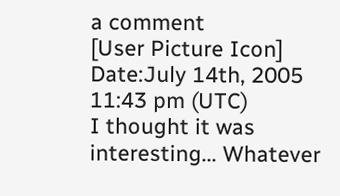a comment
[User Picture Icon]
Date:July 14th, 2005 11:43 pm (UTC)
I thought it was interesting... Whatever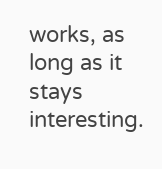works, as long as it stays interesting.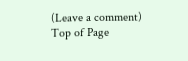(Leave a comment)
Top of Page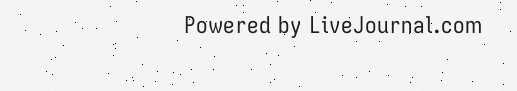Powered by LiveJournal.com